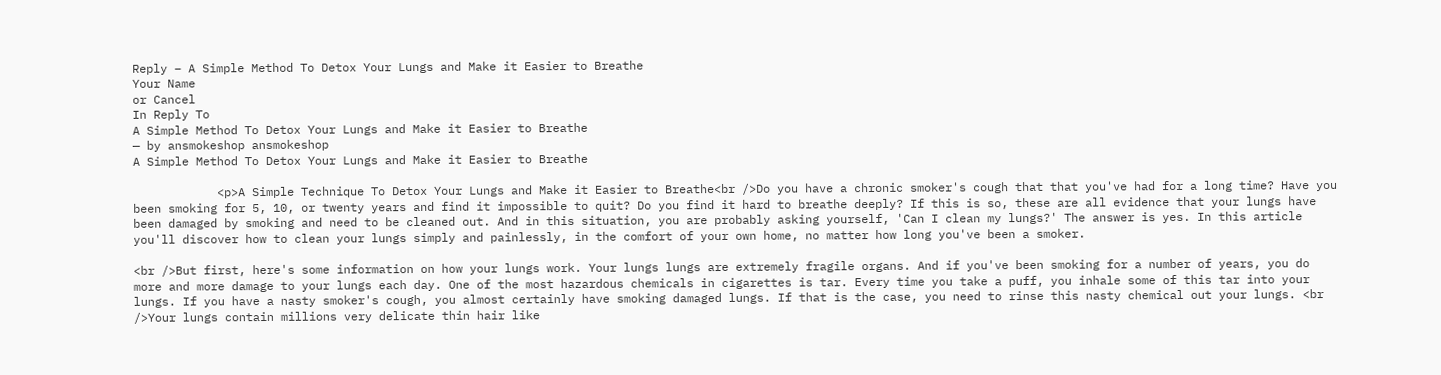Reply – A Simple Method To Detox Your Lungs and Make it Easier to Breathe
Your Name
or Cancel
In Reply To
A Simple Method To Detox Your Lungs and Make it Easier to Breathe
— by ansmokeshop ansmokeshop
A Simple Method To Detox Your Lungs and Make it Easier to Breathe

            <p>A Simple Technique To Detox Your Lungs and Make it Easier to Breathe<br />Do you have a chronic smoker's cough that that you've had for a long time? Have you been smoking for 5, 10, or twenty years and find it impossible to quit? Do you find it hard to breathe deeply? If this is so, these are all evidence that your lungs have been damaged by smoking and need to be cleaned out. And in this situation, you are probably asking yourself, 'Can I clean my lungs?' The answer is yes. In this article you'll discover how to clean your lungs simply and painlessly, in the comfort of your own home, no matter how long you've been a smoker.

<br />But first, here's some information on how your lungs work. Your lungs lungs are extremely fragile organs. And if you've been smoking for a number of years, you do more and more damage to your lungs each day. One of the most hazardous chemicals in cigarettes is tar. Every time you take a puff, you inhale some of this tar into your lungs. If you have a nasty smoker's cough, you almost certainly have smoking damaged lungs. If that is the case, you need to rinse this nasty chemical out your lungs. <br />Your lungs contain millions very delicate thin hair like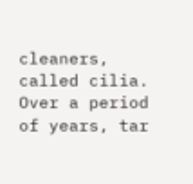cleaners, called cilia. Over a period of years, tar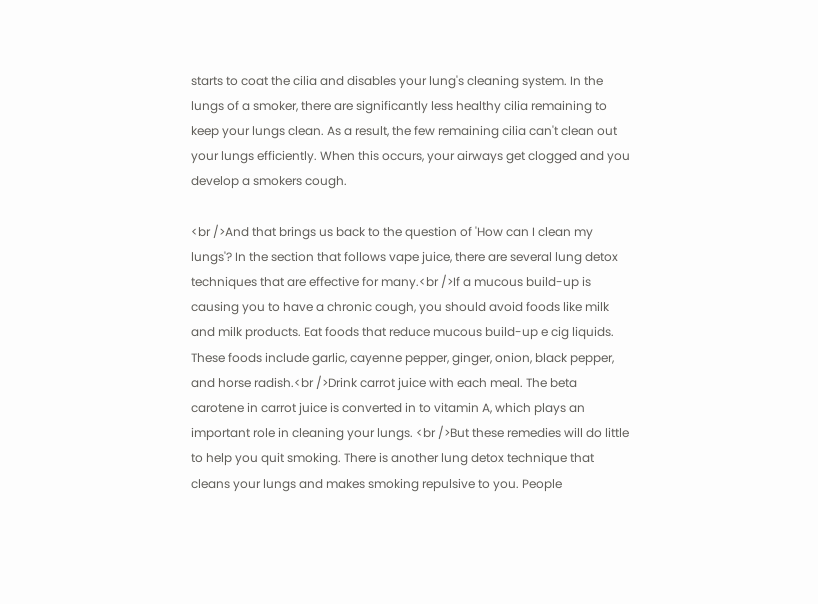starts to coat the cilia and disables your lung's cleaning system. In the lungs of a smoker, there are significantly less healthy cilia remaining to keep your lungs clean. As a result, the few remaining cilia can't clean out your lungs efficiently. When this occurs, your airways get clogged and you develop a smokers cough.

<br />And that brings us back to the question of 'How can I clean my lungs'? In the section that follows vape juice, there are several lung detox techniques that are effective for many.<br />If a mucous build-up is causing you to have a chronic cough, you should avoid foods like milk and milk products. Eat foods that reduce mucous build-up e cig liquids. These foods include garlic, cayenne pepper, ginger, onion, black pepper, and horse radish.<br />Drink carrot juice with each meal. The beta carotene in carrot juice is converted in to vitamin A, which plays an important role in cleaning your lungs. <br />But these remedies will do little to help you quit smoking. There is another lung detox technique that cleans your lungs and makes smoking repulsive to you. People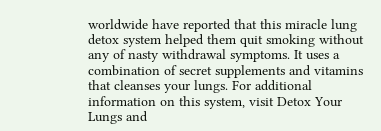worldwide have reported that this miracle lung detox system helped them quit smoking without any of nasty withdrawal symptoms. It uses a combination of secret supplements and vitamins that cleanses your lungs. For additional information on this system, visit Detox Your Lungs and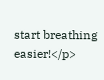start breathing easier!</p>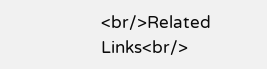<br/>Related Links<br/>